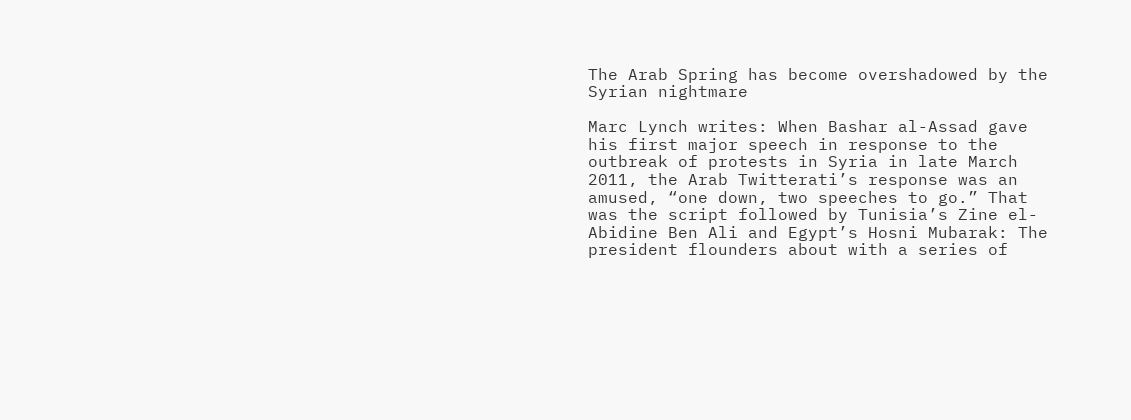The Arab Spring has become overshadowed by the Syrian nightmare

Marc Lynch writes: When Bashar al-Assad gave his first major speech in response to the outbreak of protests in Syria in late March 2011, the Arab Twitterati’s response was an amused, “one down, two speeches to go.” That was the script followed by Tunisia’s Zine el-Abidine Ben Ali and Egypt’s Hosni Mubarak: The president flounders about with a series of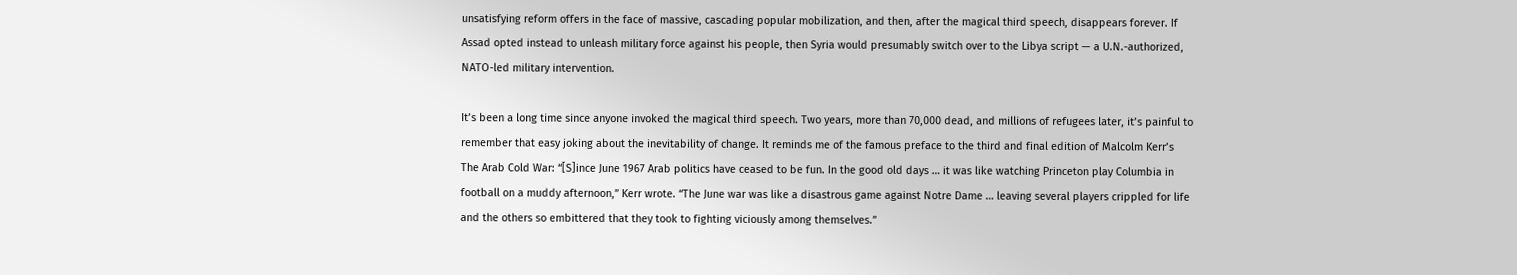unsatisfying reform offers in the face of massive, cascading popular mobilization, and then, after the magical third speech, disappears forever. If Assad opted instead to unleash military force against his people, then Syria would presumably switch over to the Libya script — a U.N.-authorized, NATO-led military intervention.

It’s been a long time since anyone invoked the magical third speech. Two years, more than 70,000 dead, and millions of refugees later, it’s painful to remember that easy joking about the inevitability of change. It reminds me of the famous preface to the third and final edition of Malcolm Kerr’s The Arab Cold War: “[S]ince June 1967 Arab politics have ceased to be fun. In the good old days … it was like watching Princeton play Columbia in football on a muddy afternoon,” Kerr wrote. “The June war was like a disastrous game against Notre Dame … leaving several players crippled for life and the others so embittered that they took to fighting viciously among themselves.”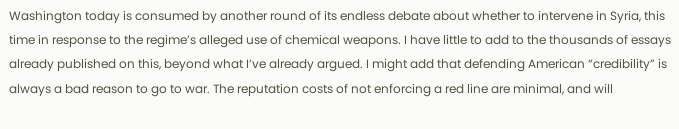Washington today is consumed by another round of its endless debate about whether to intervene in Syria, this time in response to the regime’s alleged use of chemical weapons. I have little to add to the thousands of essays already published on this, beyond what I’ve already argued. I might add that defending American “credibility” is always a bad reason to go to war. The reputation costs of not enforcing a red line are minimal, and will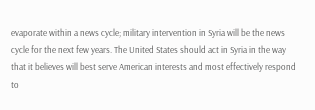evaporate within a news cycle; military intervention in Syria will be the news cycle for the next few years. The United States should act in Syria in the way that it believes will best serve American interests and most effectively respond to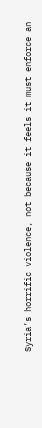Syria’s horrific violence, not because it feels it must enforce an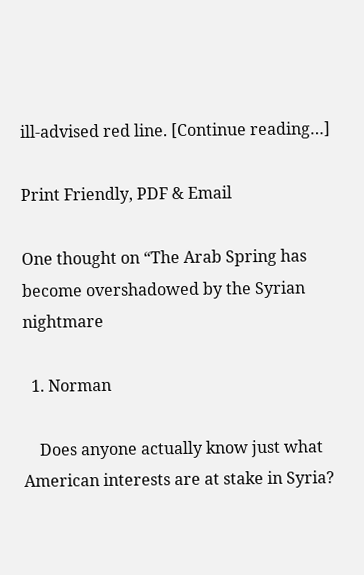ill-advised red line. [Continue reading…]

Print Friendly, PDF & Email

One thought on “The Arab Spring has become overshadowed by the Syrian nightmare

  1. Norman

    Does anyone actually know just what American interests are at stake in Syria?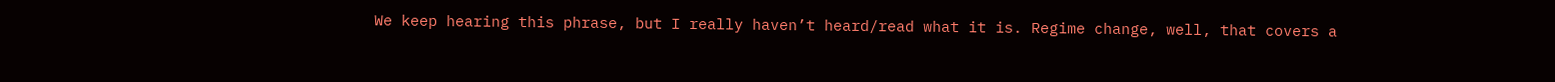We keep hearing this phrase, but I really haven’t heard/read what it is. Regime change, well, that covers a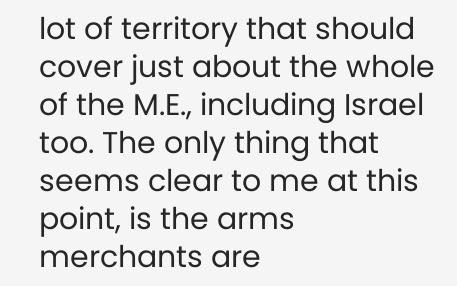lot of territory that should cover just about the whole of the M.E., including Israel too. The only thing that seems clear to me at this point, is the arms merchants are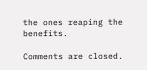the ones reaping the benefits.

Comments are closed.